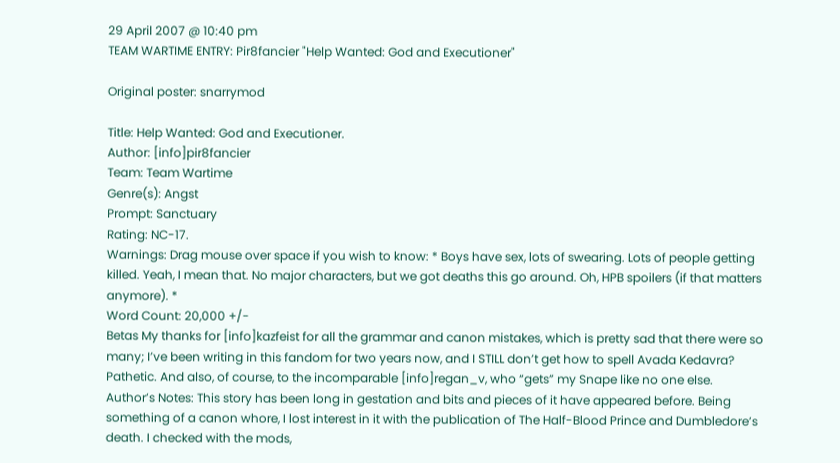29 April 2007 @ 10:40 pm
TEAM WARTIME ENTRY: Pir8fancier "Help Wanted: God and Executioner"

Original poster: snarrymod

Title: Help Wanted: God and Executioner.
Author: [info]pir8fancier
Team: Team Wartime
Genre(s): Angst
Prompt: Sanctuary
Rating: NC-17.
Warnings: Drag mouse over space if you wish to know: * Boys have sex, lots of swearing. Lots of people getting killed. Yeah, I mean that. No major characters, but we got deaths this go around. Oh, HPB spoilers (if that matters anymore). *
Word Count: 20,000 +/-
Betas My thanks for [info]kazfeist for all the grammar and canon mistakes, which is pretty sad that there were so many; I’ve been writing in this fandom for two years now, and I STILL don’t get how to spell Avada Kedavra? Pathetic. And also, of course, to the incomparable [info]regan_v, who “gets” my Snape like no one else.
Author’s Notes: This story has been long in gestation and bits and pieces of it have appeared before. Being something of a canon whore, I lost interest in it with the publication of The Half-Blood Prince and Dumbledore’s death. I checked with the mods,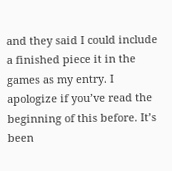and they said I could include a finished piece it in the games as my entry. I apologize if you’ve read the beginning of this before. It’s been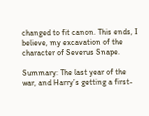changed to fit canon. This ends, I believe, my excavation of the character of Severus Snape.

Summary: The last year of the war, and Harry’s getting a first-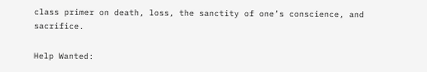class primer on death, loss, the sanctity of one’s conscience, and sacrifice.

Help Wanted: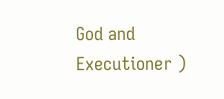God and Executioner )